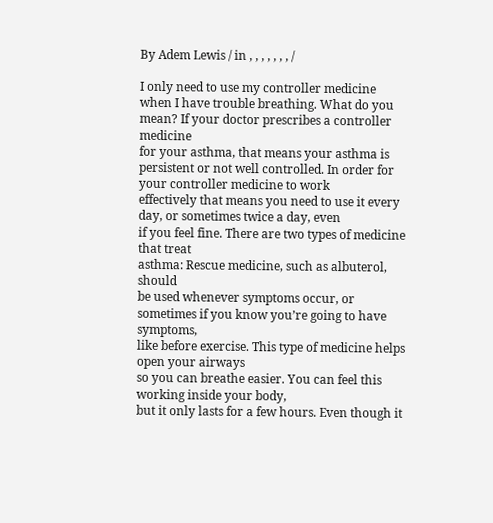By Adem Lewis / in , , , , , , , /

I only need to use my controller medicine
when I have trouble breathing. What do you mean? If your doctor prescribes a controller medicine
for your asthma, that means your asthma is persistent or not well controlled. In order for your controller medicine to work
effectively that means you need to use it every day, or sometimes twice a day, even
if you feel fine. There are two types of medicine that treat
asthma: Rescue medicine, such as albuterol, should
be used whenever symptoms occur, or sometimes if you know you’re going to have symptoms,
like before exercise. This type of medicine helps open your airways
so you can breathe easier. You can feel this working inside your body,
but it only lasts for a few hours. Even though it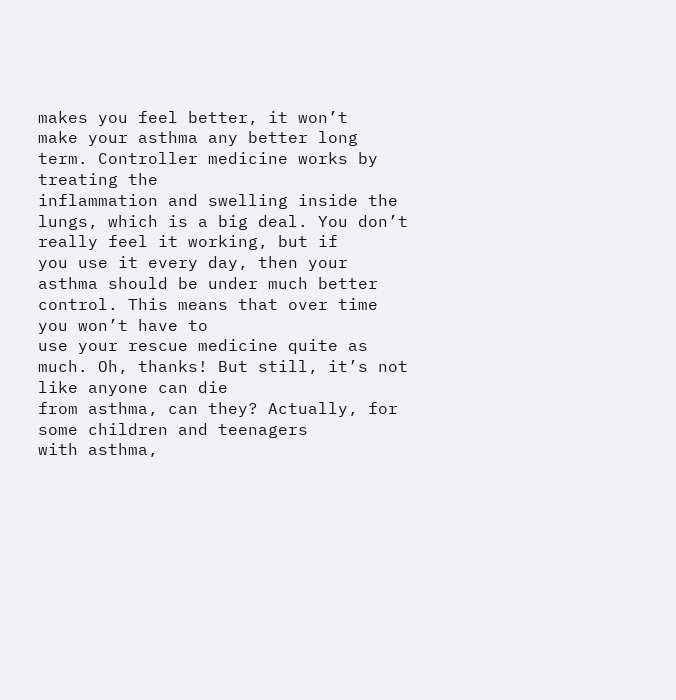makes you feel better, it won’t
make your asthma any better long term. Controller medicine works by treating the
inflammation and swelling inside the lungs, which is a big deal. You don’t really feel it working, but if
you use it every day, then your asthma should be under much better control. This means that over time you won’t have to
use your rescue medicine quite as much. Oh, thanks! But still, it’s not like anyone can die
from asthma, can they? Actually, for some children and teenagers
with asthma,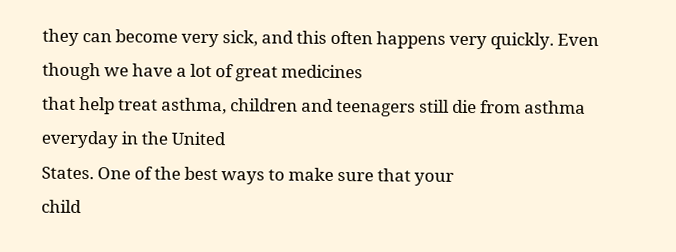they can become very sick, and this often happens very quickly. Even though we have a lot of great medicines
that help treat asthma, children and teenagers still die from asthma everyday in the United
States. One of the best ways to make sure that your
child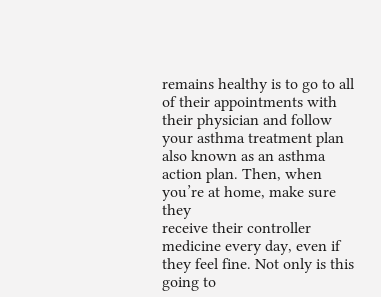remains healthy is to go to all of their appointments with their physician and follow
your asthma treatment plan also known as an asthma action plan. Then, when you’re at home, make sure they
receive their controller medicine every day, even if they feel fine. Not only is this going to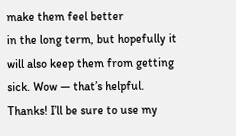make them feel better
in the long term, but hopefully it will also keep them from getting sick. Wow — that’s helpful. Thanks! I’ll be sure to use my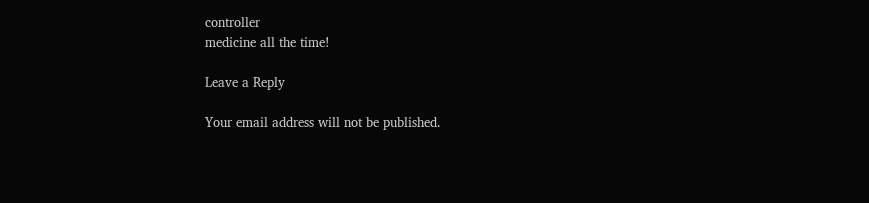controller
medicine all the time!

Leave a Reply

Your email address will not be published.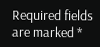Required fields are marked *